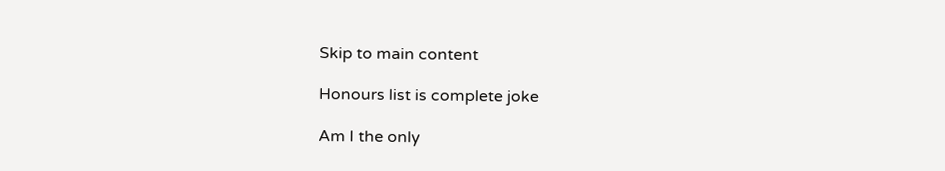Skip to main content

Honours list is complete joke

Am I the only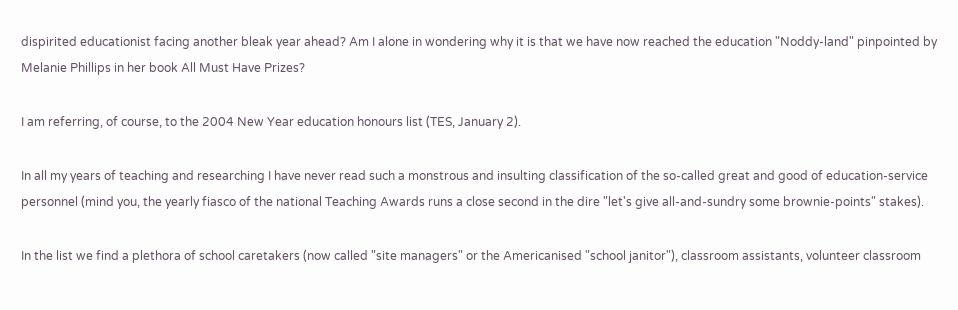dispirited educationist facing another bleak year ahead? Am I alone in wondering why it is that we have now reached the education "Noddy-land" pinpointed by Melanie Phillips in her book All Must Have Prizes?

I am referring, of course, to the 2004 New Year education honours list (TES, January 2).

In all my years of teaching and researching I have never read such a monstrous and insulting classification of the so-called great and good of education-service personnel (mind you, the yearly fiasco of the national Teaching Awards runs a close second in the dire "let's give all-and-sundry some brownie-points" stakes).

In the list we find a plethora of school caretakers (now called "site managers" or the Americanised "school janitor"), classroom assistants, volunteer classroom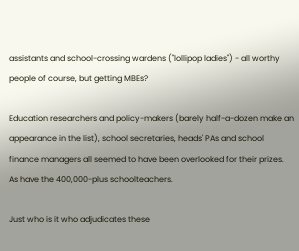assistants and school-crossing wardens ("lollipop ladies") - all worthy people of course, but getting MBEs?

Education researchers and policy-makers (barely half-a-dozen make an appearance in the list), school secretaries, heads' PAs and school finance managers all seemed to have been overlooked for their prizes. As have the 400,000-plus schoolteachers.

Just who is it who adjudicates these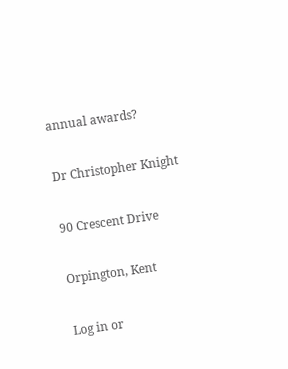annual awards?

Dr Christopher Knight

90 Crescent Drive

Orpington, Kent

Log in or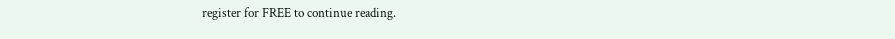register for FREE to continue reading.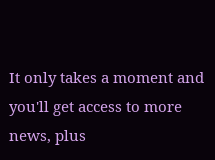It only takes a moment and you'll get access to more news, plus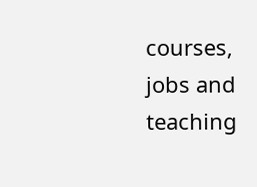courses, jobs and teaching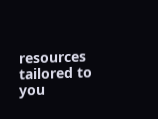resources tailored to you